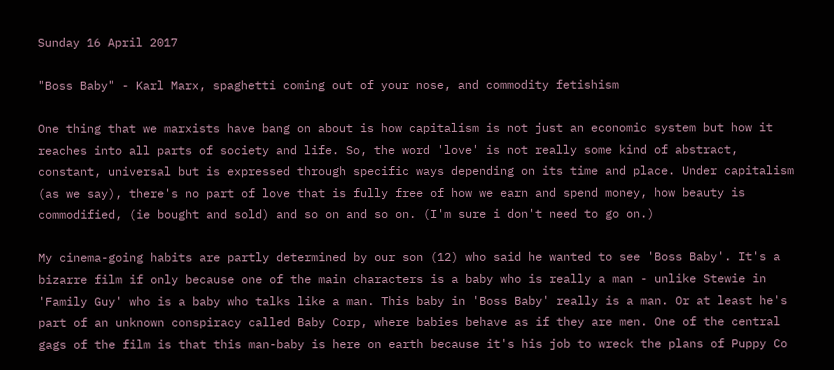Sunday 16 April 2017

"Boss Baby" - Karl Marx, spaghetti coming out of your nose, and commodity fetishism

One thing that we marxists have bang on about is how capitalism is not just an economic system but how it reaches into all parts of society and life. So, the word 'love' is not really some kind of abstract, constant, universal but is expressed through specific ways depending on its time and place. Under capitalism (as we say), there's no part of love that is fully free of how we earn and spend money, how beauty is commodified, (ie bought and sold) and so on and so on. (I'm sure i don't need to go on.)

My cinema-going habits are partly determined by our son (12) who said he wanted to see 'Boss Baby'. It's a bizarre film if only because one of the main characters is a baby who is really a man - unlike Stewie in 'Family Guy' who is a baby who talks like a man. This baby in 'Boss Baby' really is a man. Or at least he's part of an unknown conspiracy called Baby Corp, where babies behave as if they are men. One of the central gags of the film is that this man-baby is here on earth because it's his job to wreck the plans of Puppy Co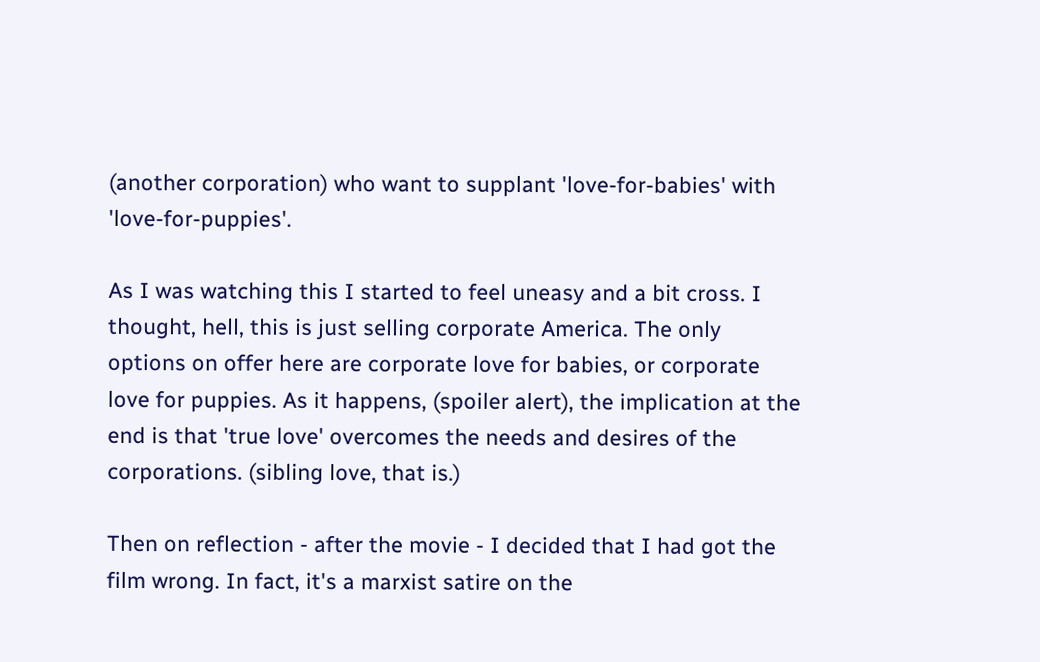(another corporation) who want to supplant 'love-for-babies' with 'love-for-puppies'.

As I was watching this I started to feel uneasy and a bit cross. I thought, hell, this is just selling corporate America. The only options on offer here are corporate love for babies, or corporate love for puppies. As it happens, (spoiler alert), the implication at the end is that 'true love' overcomes the needs and desires of the corporations. (sibling love, that is.)

Then on reflection - after the movie - I decided that I had got the film wrong. In fact, it's a marxist satire on the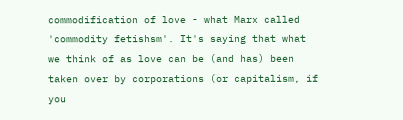commodification of love - what Marx called 'commodity fetishsm'. It's saying that what we think of as love can be (and has) been taken over by corporations (or capitalism, if you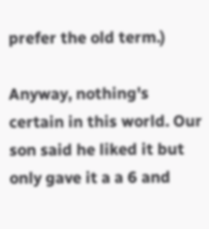prefer the old term.)

Anyway, nothing's certain in this world. Our son said he liked it but only gave it a a 6 and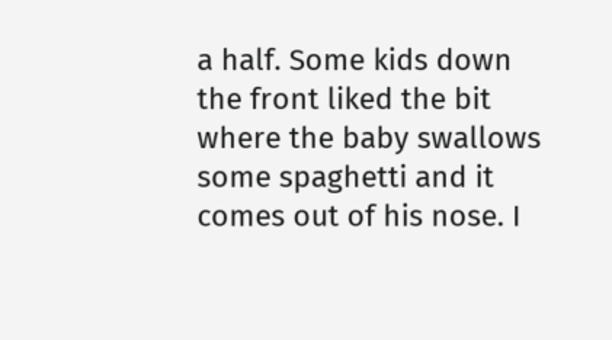a half. Some kids down the front liked the bit where the baby swallows some spaghetti and it comes out of his nose. I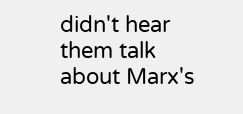didn't hear them talk about Marx's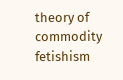theory of commodity fetishism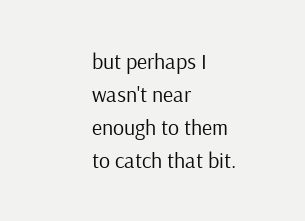but perhaps I wasn't near enough to them to catch that bit.